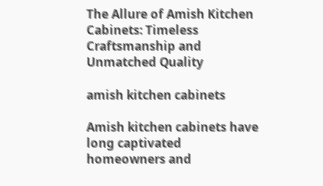The Allure of Amish Kitchen Cabinets: Timeless Craftsmanship and Unmatched Quality

amish kitchen cabinets

Amish kitchen cabinets have long captivated homeowners and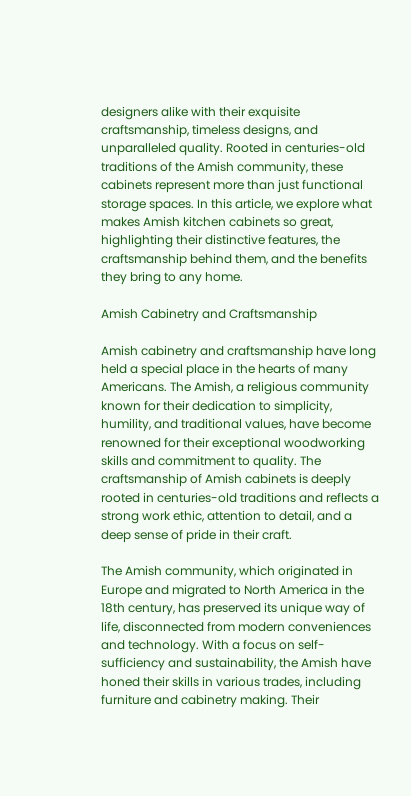designers alike with their exquisite craftsmanship, timeless designs, and unparalleled quality. Rooted in centuries-old traditions of the Amish community, these cabinets represent more than just functional storage spaces. In this article, we explore what makes Amish kitchen cabinets so great, highlighting their distinctive features, the craftsmanship behind them, and the benefits they bring to any home.

Amish Cabinetry and Craftsmanship

Amish cabinetry and craftsmanship have long held a special place in the hearts of many Americans. The Amish, a religious community known for their dedication to simplicity, humility, and traditional values, have become renowned for their exceptional woodworking skills and commitment to quality. The craftsmanship of Amish cabinets is deeply rooted in centuries-old traditions and reflects a strong work ethic, attention to detail, and a deep sense of pride in their craft.

The Amish community, which originated in Europe and migrated to North America in the 18th century, has preserved its unique way of life, disconnected from modern conveniences and technology. With a focus on self-sufficiency and sustainability, the Amish have honed their skills in various trades, including furniture and cabinetry making. Their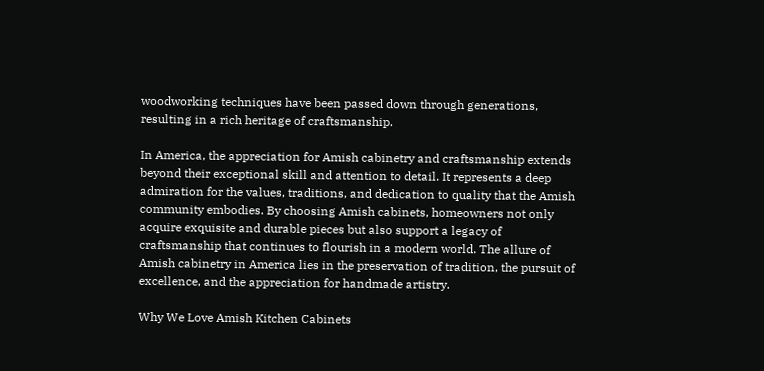woodworking techniques have been passed down through generations, resulting in a rich heritage of craftsmanship.

In America, the appreciation for Amish cabinetry and craftsmanship extends beyond their exceptional skill and attention to detail. It represents a deep admiration for the values, traditions, and dedication to quality that the Amish community embodies. By choosing Amish cabinets, homeowners not only acquire exquisite and durable pieces but also support a legacy of craftsmanship that continues to flourish in a modern world. The allure of Amish cabinetry in America lies in the preservation of tradition, the pursuit of excellence, and the appreciation for handmade artistry.

Why We Love Amish Kitchen Cabinets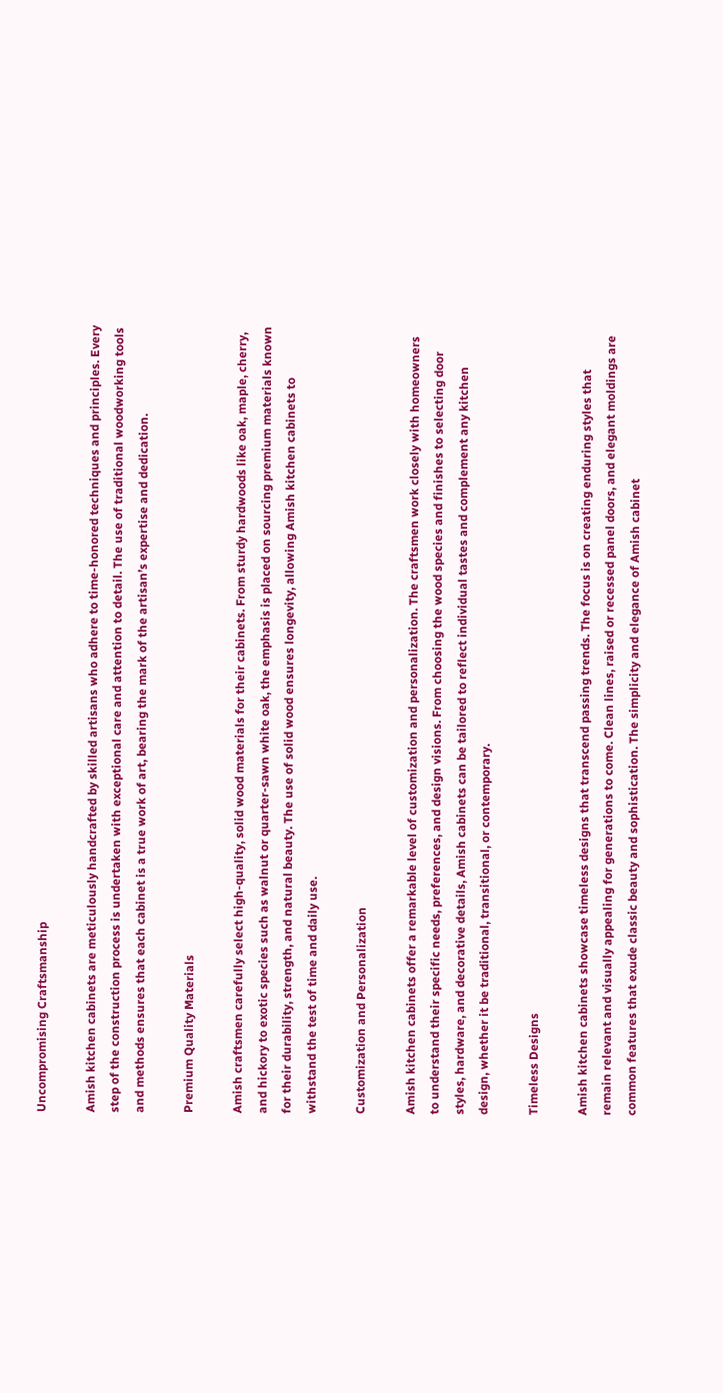Uncompromising Craftsmanship

Amish kitchen cabinets are meticulously handcrafted by skilled artisans who adhere to time-honored techniques and principles. Every step of the construction process is undertaken with exceptional care and attention to detail. The use of traditional woodworking tools and methods ensures that each cabinet is a true work of art, bearing the mark of the artisan’s expertise and dedication.

Premium Quality Materials

Amish craftsmen carefully select high-quality, solid wood materials for their cabinets. From sturdy hardwoods like oak, maple, cherry, and hickory to exotic species such as walnut or quarter-sawn white oak, the emphasis is placed on sourcing premium materials known for their durability, strength, and natural beauty. The use of solid wood ensures longevity, allowing Amish kitchen cabinets to withstand the test of time and daily use.

Customization and Personalization

Amish kitchen cabinets offer a remarkable level of customization and personalization. The craftsmen work closely with homeowners to understand their specific needs, preferences, and design visions. From choosing the wood species and finishes to selecting door styles, hardware, and decorative details, Amish cabinets can be tailored to reflect individual tastes and complement any kitchen design, whether it be traditional, transitional, or contemporary.

Timeless Designs

Amish kitchen cabinets showcase timeless designs that transcend passing trends. The focus is on creating enduring styles that remain relevant and visually appealing for generations to come. Clean lines, raised or recessed panel doors, and elegant moldings are common features that exude classic beauty and sophistication. The simplicity and elegance of Amish cabinet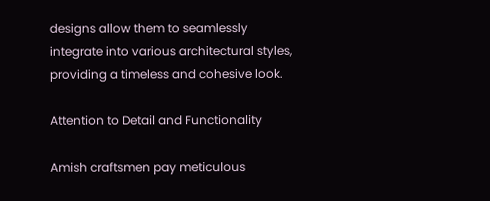designs allow them to seamlessly integrate into various architectural styles, providing a timeless and cohesive look.

Attention to Detail and Functionality

Amish craftsmen pay meticulous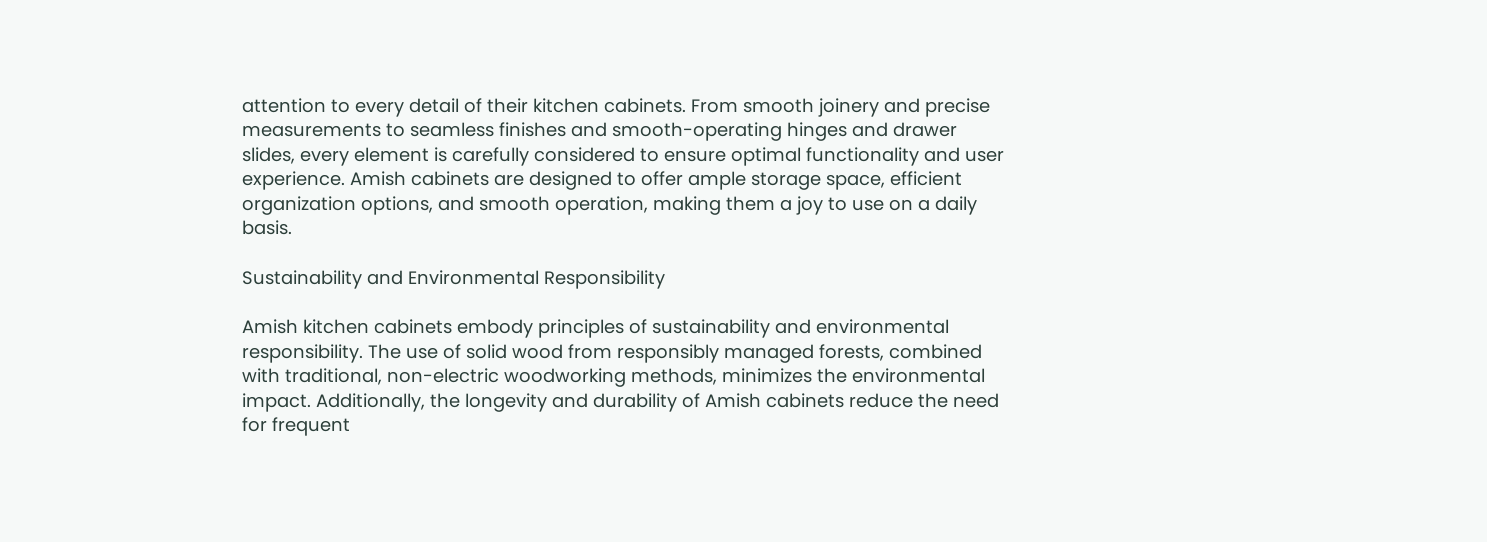attention to every detail of their kitchen cabinets. From smooth joinery and precise measurements to seamless finishes and smooth-operating hinges and drawer slides, every element is carefully considered to ensure optimal functionality and user experience. Amish cabinets are designed to offer ample storage space, efficient organization options, and smooth operation, making them a joy to use on a daily basis.

Sustainability and Environmental Responsibility

Amish kitchen cabinets embody principles of sustainability and environmental responsibility. The use of solid wood from responsibly managed forests, combined with traditional, non-electric woodworking methods, minimizes the environmental impact. Additionally, the longevity and durability of Amish cabinets reduce the need for frequent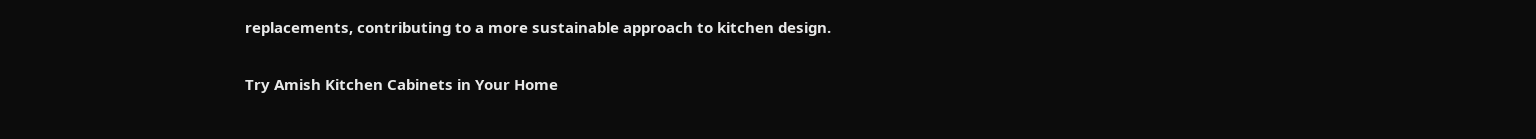replacements, contributing to a more sustainable approach to kitchen design.

Try Amish Kitchen Cabinets in Your Home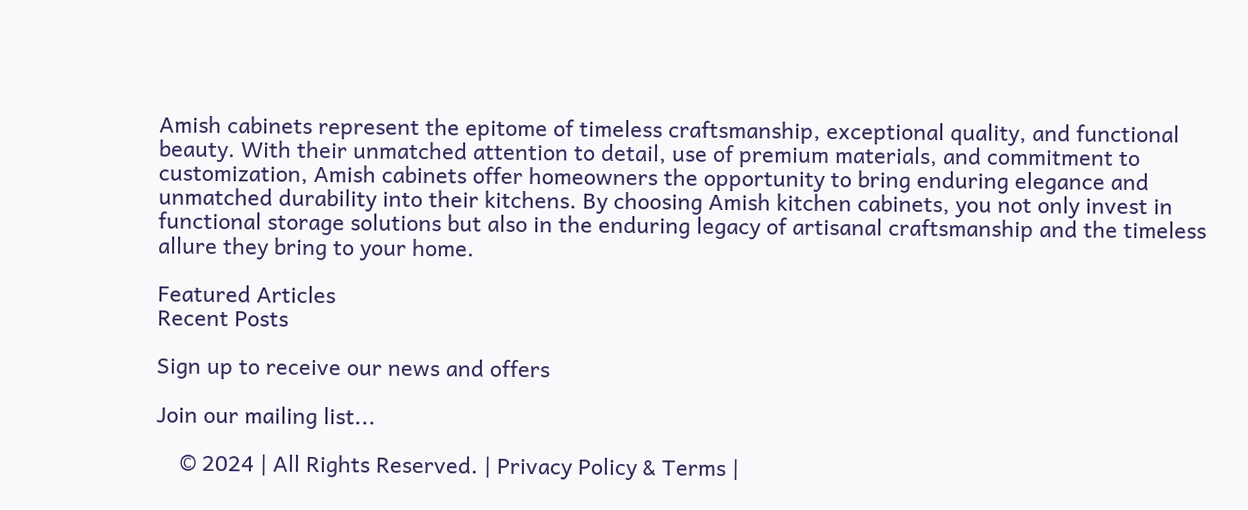Amish cabinets represent the epitome of timeless craftsmanship, exceptional quality, and functional beauty. With their unmatched attention to detail, use of premium materials, and commitment to customization, Amish cabinets offer homeowners the opportunity to bring enduring elegance and unmatched durability into their kitchens. By choosing Amish kitchen cabinets, you not only invest in functional storage solutions but also in the enduring legacy of artisanal craftsmanship and the timeless allure they bring to your home.

Featured Articles
Recent Posts

Sign up to receive our news and offers

Join our mailing list...

    © 2024 | All Rights Reserved. | Privacy Policy & Terms |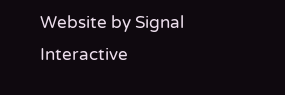Website by Signal Interactive